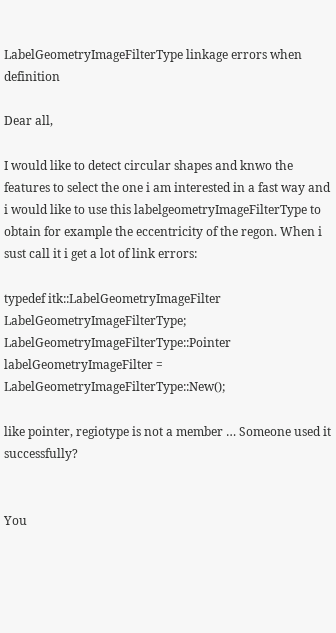LabelGeometryImageFilterType linkage errors when definition

Dear all,

I would like to detect circular shapes and knwo the features to select the one i am interested in a fast way and i would like to use this labelgeometryImageFilterType to obtain for example the eccentricity of the regon. When i sust call it i get a lot of link errors:

typedef itk::LabelGeometryImageFilter LabelGeometryImageFilterType;
LabelGeometryImageFilterType::Pointer labelGeometryImageFilter = LabelGeometryImageFilterType::New();

like pointer, regiotype is not a member … Someone used it successfully?


You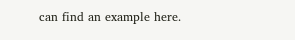can find an example here.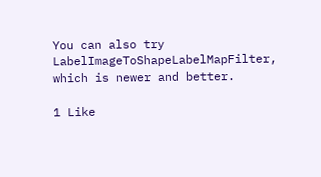You can also try LabelImageToShapeLabelMapFilter, which is newer and better.

1 Like